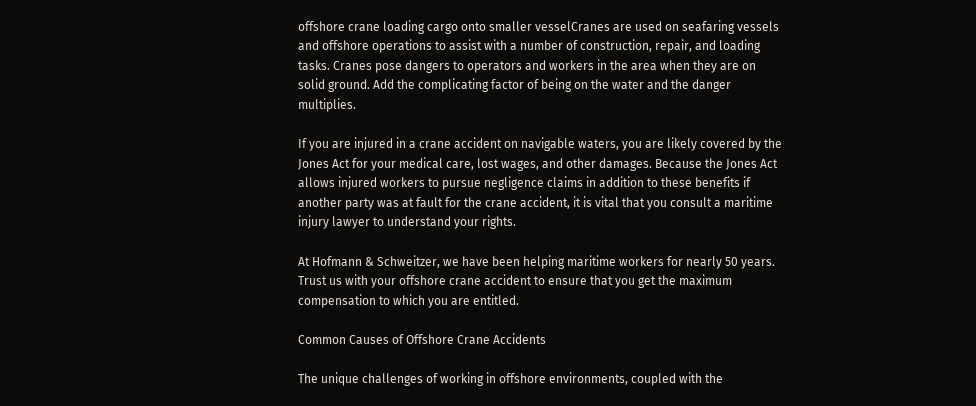offshore crane loading cargo onto smaller vesselCranes are used on seafaring vessels and offshore operations to assist with a number of construction, repair, and loading tasks. Cranes pose dangers to operators and workers in the area when they are on solid ground. Add the complicating factor of being on the water and the danger multiplies.

If you are injured in a crane accident on navigable waters, you are likely covered by the Jones Act for your medical care, lost wages, and other damages. Because the Jones Act allows injured workers to pursue negligence claims in addition to these benefits if another party was at fault for the crane accident, it is vital that you consult a maritime injury lawyer to understand your rights.

At Hofmann & Schweitzer, we have been helping maritime workers for nearly 50 years. Trust us with your offshore crane accident to ensure that you get the maximum compensation to which you are entitled.

Common Causes of Offshore Crane Accidents

The unique challenges of working in offshore environments, coupled with the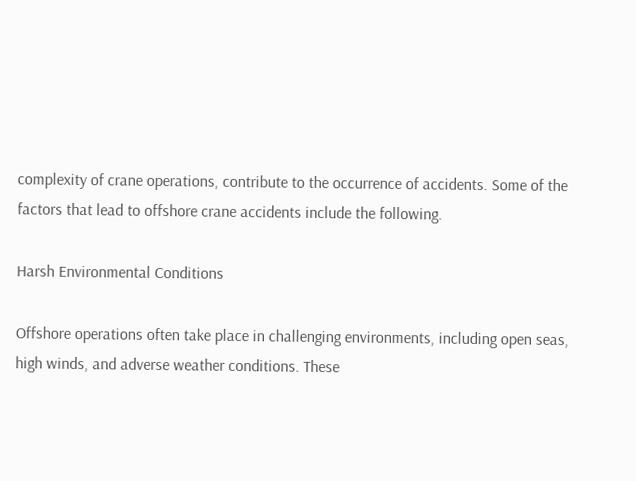complexity of crane operations, contribute to the occurrence of accidents. Some of the factors that lead to offshore crane accidents include the following.

Harsh Environmental Conditions

Offshore operations often take place in challenging environments, including open seas, high winds, and adverse weather conditions. These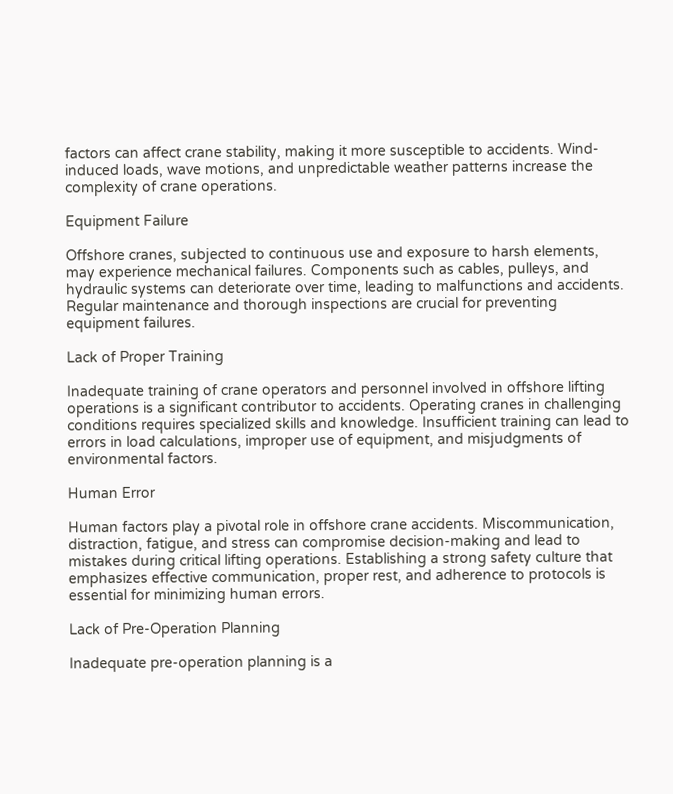factors can affect crane stability, making it more susceptible to accidents. Wind-induced loads, wave motions, and unpredictable weather patterns increase the complexity of crane operations.

Equipment Failure

Offshore cranes, subjected to continuous use and exposure to harsh elements, may experience mechanical failures. Components such as cables, pulleys, and hydraulic systems can deteriorate over time, leading to malfunctions and accidents. Regular maintenance and thorough inspections are crucial for preventing equipment failures.

Lack of Proper Training

Inadequate training of crane operators and personnel involved in offshore lifting operations is a significant contributor to accidents. Operating cranes in challenging conditions requires specialized skills and knowledge. Insufficient training can lead to errors in load calculations, improper use of equipment, and misjudgments of environmental factors.

Human Error

Human factors play a pivotal role in offshore crane accidents. Miscommunication, distraction, fatigue, and stress can compromise decision-making and lead to mistakes during critical lifting operations. Establishing a strong safety culture that emphasizes effective communication, proper rest, and adherence to protocols is essential for minimizing human errors.

Lack of Pre-Operation Planning

Inadequate pre-operation planning is a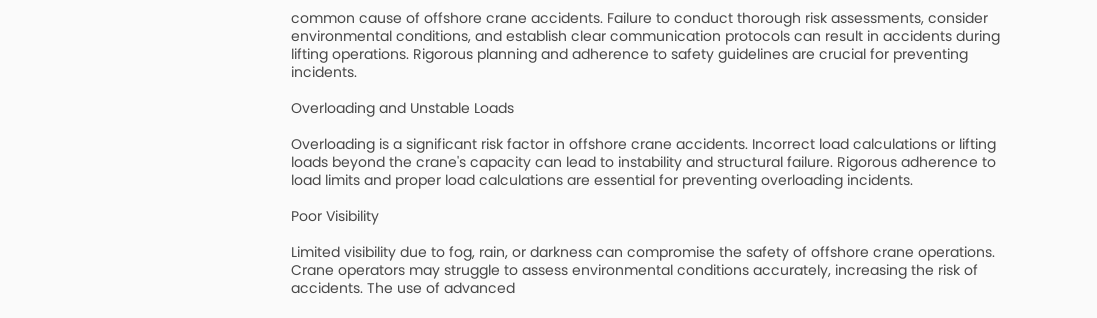common cause of offshore crane accidents. Failure to conduct thorough risk assessments, consider environmental conditions, and establish clear communication protocols can result in accidents during lifting operations. Rigorous planning and adherence to safety guidelines are crucial for preventing incidents.

Overloading and Unstable Loads

Overloading is a significant risk factor in offshore crane accidents. Incorrect load calculations or lifting loads beyond the crane's capacity can lead to instability and structural failure. Rigorous adherence to load limits and proper load calculations are essential for preventing overloading incidents.

Poor Visibility

Limited visibility due to fog, rain, or darkness can compromise the safety of offshore crane operations. Crane operators may struggle to assess environmental conditions accurately, increasing the risk of accidents. The use of advanced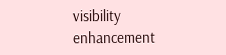visibility enhancement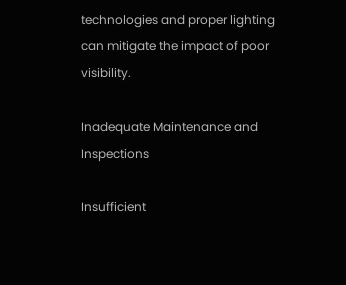technologies and proper lighting can mitigate the impact of poor visibility.

Inadequate Maintenance and Inspections

Insufficient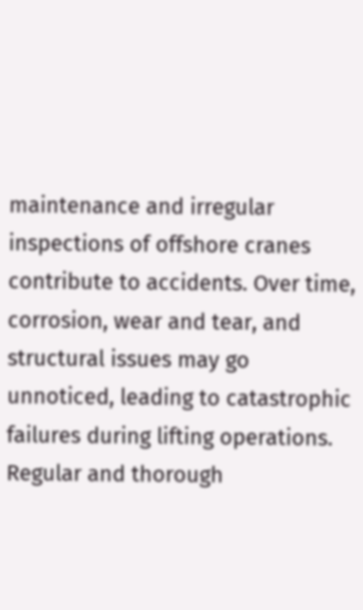maintenance and irregular inspections of offshore cranes contribute to accidents. Over time, corrosion, wear and tear, and structural issues may go unnoticed, leading to catastrophic failures during lifting operations. Regular and thorough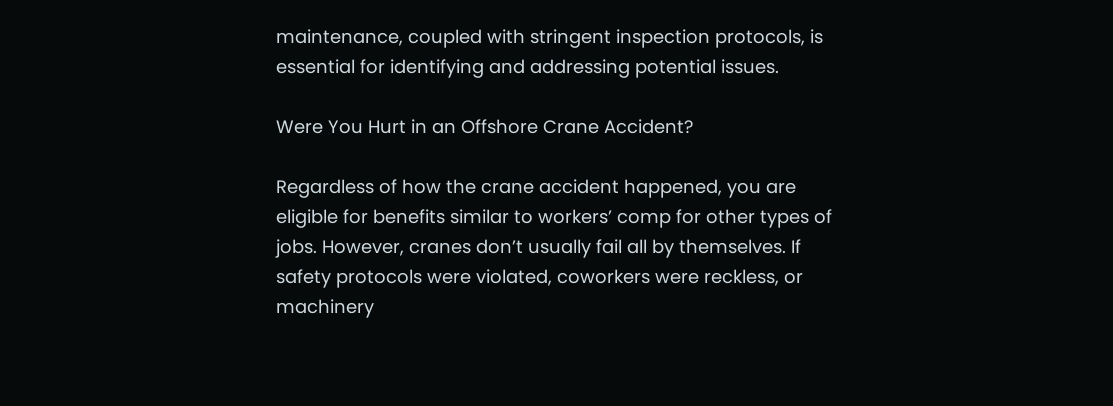maintenance, coupled with stringent inspection protocols, is essential for identifying and addressing potential issues.

Were You Hurt in an Offshore Crane Accident?

Regardless of how the crane accident happened, you are eligible for benefits similar to workers’ comp for other types of jobs. However, cranes don’t usually fail all by themselves. If safety protocols were violated, coworkers were reckless, or machinery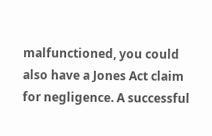malfunctioned, you could also have a Jones Act claim for negligence. A successful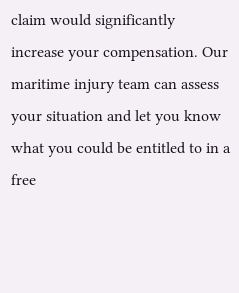claim would significantly increase your compensation. Our maritime injury team can assess your situation and let you know what you could be entitled to in a free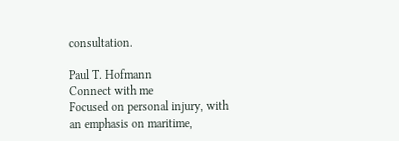consultation.

Paul T. Hofmann
Connect with me
Focused on personal injury, with an emphasis on maritime,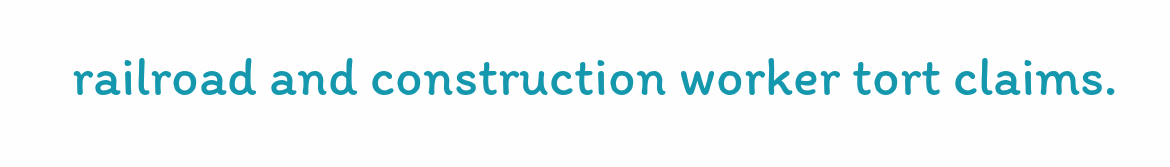railroad and construction worker tort claims.